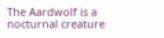The Aardwolf is a nocturnal creature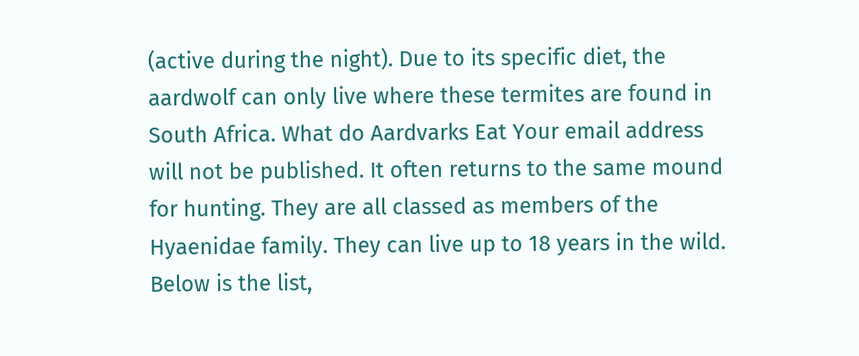(active during the night). Due to its specific diet, the aardwolf can only live where these termites are found in South Africa. What do Aardvarks Eat Your email address will not be published. It often returns to the same mound for hunting. They are all classed as members of the Hyaenidae family. They can live up to 18 years in the wild. Below is the list,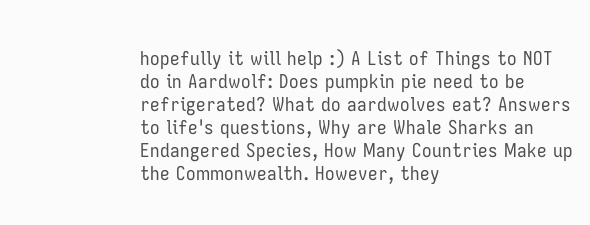hopefully it will help :) A List of Things to NOT do in Aardwolf: Does pumpkin pie need to be refrigerated? What do aardwolves eat? Answers to life's questions, Why are Whale Sharks an Endangered Species, How Many Countries Make up the Commonwealth. However, they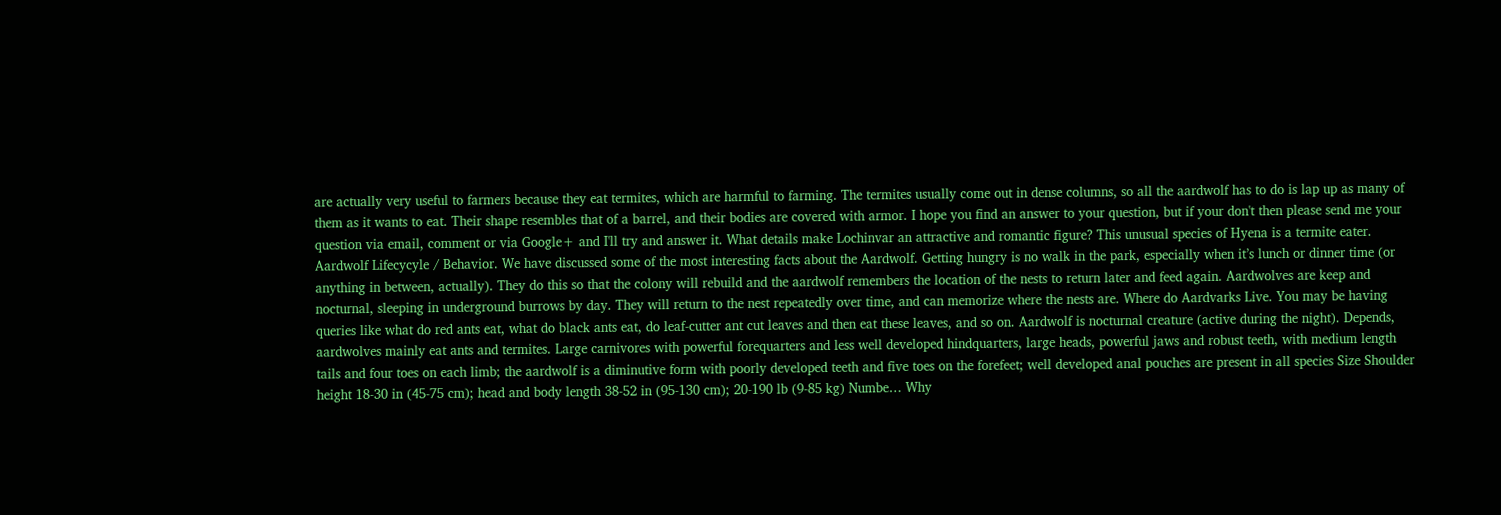are actually very useful to farmers because they eat termites, which are harmful to farming. The termites usually come out in dense columns, so all the aardwolf has to do is lap up as many of them as it wants to eat. Their shape resembles that of a barrel, and their bodies are covered with armor. I hope you find an answer to your question, but if your don't then please send me your question via email, comment or via Google+ and I'll try and answer it. What details make Lochinvar an attractive and romantic figure? This unusual species of Hyena is a termite eater. Aardwolf Lifecycyle / Behavior. We have discussed some of the most interesting facts about the Aardwolf. Getting hungry is no walk in the park, especially when it’s lunch or dinner time (or anything in between, actually). They do this so that the colony will rebuild and the aardwolf remembers the location of the nests to return later and feed again. Aardwolves are keep and nocturnal, sleeping in underground burrows by day. They will return to the nest repeatedly over time, and can memorize where the nests are. Where do Aardvarks Live. You may be having queries like what do red ants eat, what do black ants eat, do leaf-cutter ant cut leaves and then eat these leaves, and so on. Aardwolf is nocturnal creature (active during the night). Depends, aardwolves mainly eat ants and termites. Large carnivores with powerful forequarters and less well developed hindquarters, large heads, powerful jaws and robust teeth, with medium length tails and four toes on each limb; the aardwolf is a diminutive form with poorly developed teeth and five toes on the forefeet; well developed anal pouches are present in all species Size Shoulder height 18-30 in (45-75 cm); head and body length 38-52 in (95-130 cm); 20-190 lb (9-85 kg) Numbe… Why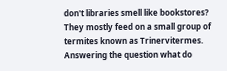don't libraries smell like bookstores? They mostly feed on a small group of termites known as Trinervitermes. Answering the question what do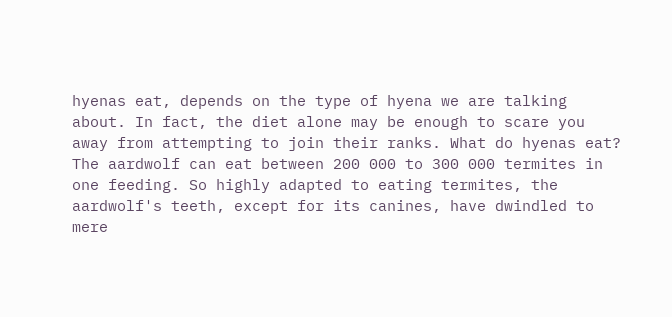hyenas eat, depends on the type of hyena we are talking about. In fact, the diet alone may be enough to scare you away from attempting to join their ranks. What do hyenas eat? The aardwolf can eat between 200 000 to 300 000 termites in one feeding. So highly adapted to eating termites, the aardwolf's teeth, except for its canines, have dwindled to mere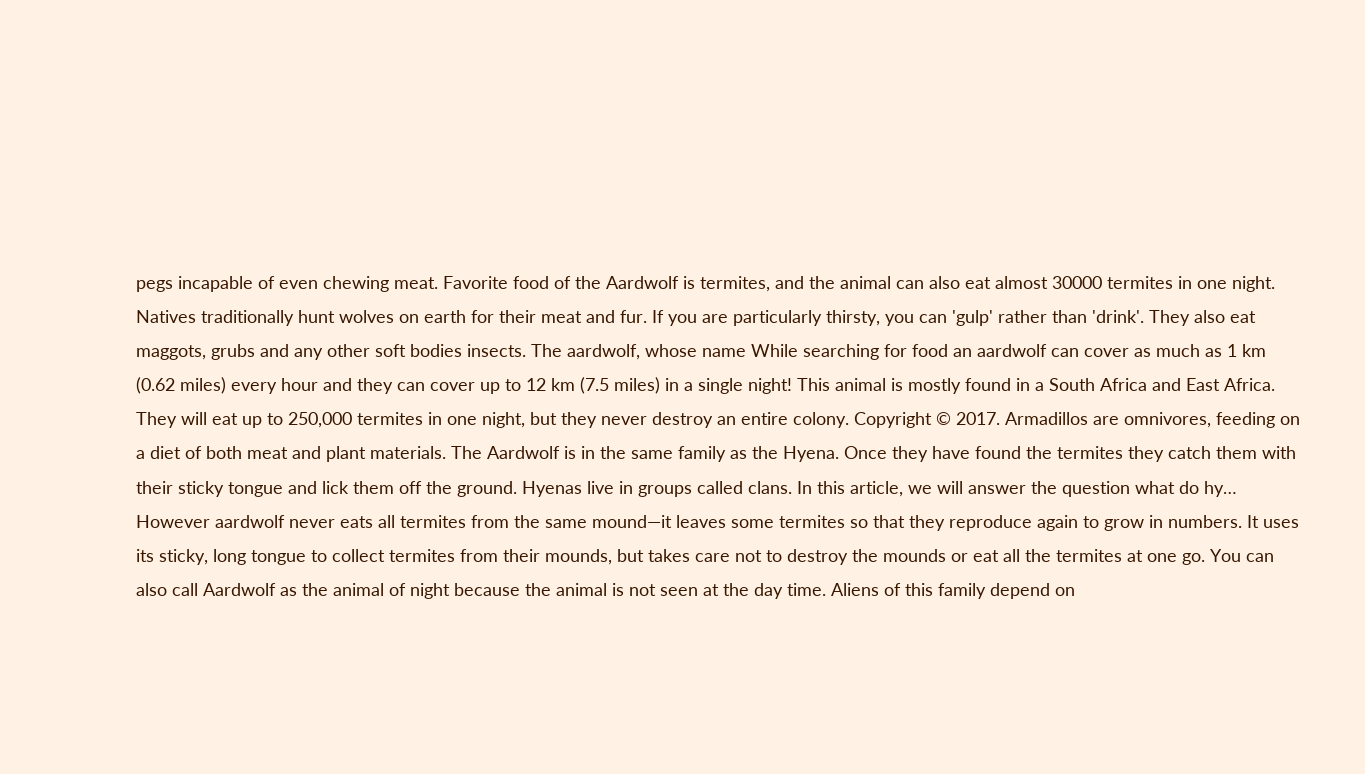pegs incapable of even chewing meat. Favorite food of the Aardwolf is termites, and the animal can also eat almost 30000 termites in one night. Natives traditionally hunt wolves on earth for their meat and fur. If you are particularly thirsty, you can 'gulp' rather than 'drink'. They also eat maggots, grubs and any other soft bodies insects. The aardwolf, whose name While searching for food an aardwolf can cover as much as 1 km (0.62 miles) every hour and they can cover up to 12 km (7.5 miles) in a single night! This animal is mostly found in a South Africa and East Africa. They will eat up to 250,000 termites in one night, but they never destroy an entire colony. Copyright © 2017. Armadillos are omnivores, feeding on a diet of both meat and plant materials. The Aardwolf is in the same family as the Hyena. Once they have found the termites they catch them with their sticky tongue and lick them off the ground. Hyenas live in groups called clans. In this article, we will answer the question what do hy… However aardwolf never eats all termites from the same mound—it leaves some termites so that they reproduce again to grow in numbers. It uses its sticky, long tongue to collect termites from their mounds, but takes care not to destroy the mounds or eat all the termites at one go. You can also call Aardwolf as the animal of night because the animal is not seen at the day time. Aliens of this family depend on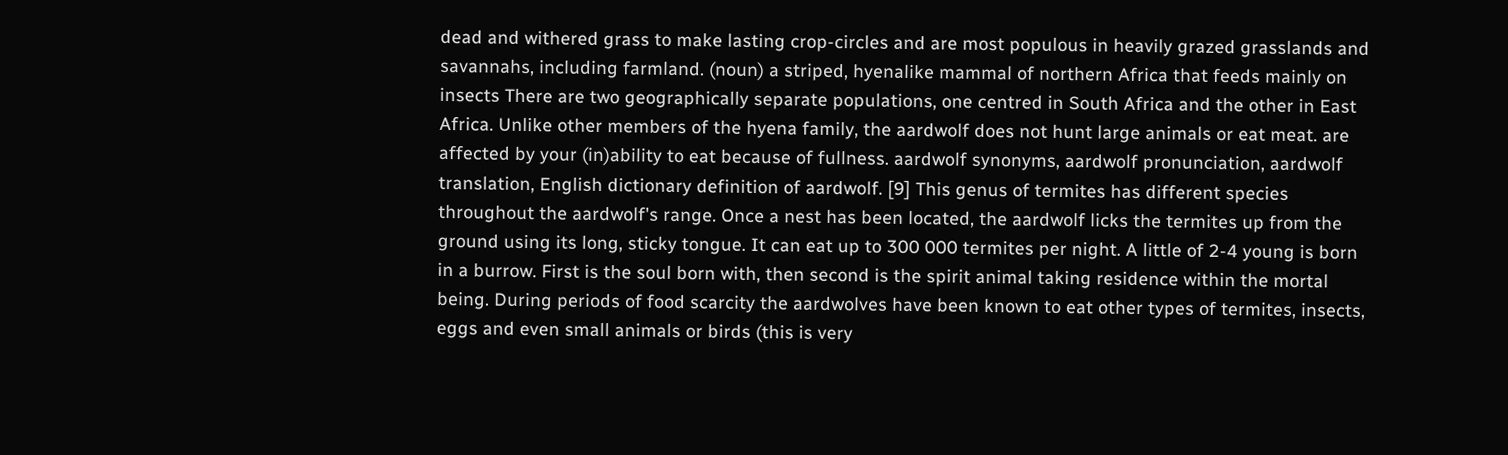dead and withered grass to make lasting crop-circles and are most populous in heavily grazed grasslands and savannahs, including farmland. (noun) a striped, hyenalike mammal of northern Africa that feeds mainly on insects There are two geographically separate populations, one centred in South Africa and the other in East Africa. Unlike other members of the hyena family, the aardwolf does not hunt large animals or eat meat. are affected by your (in)ability to eat because of fullness. aardwolf synonyms, aardwolf pronunciation, aardwolf translation, English dictionary definition of aardwolf. [9] This genus of termites has different species throughout the aardwolf's range. Once a nest has been located, the aardwolf licks the termites up from the ground using its long, sticky tongue. It can eat up to 300 000 termites per night. A little of 2-4 young is born in a burrow. First is the soul born with, then second is the spirit animal taking residence within the mortal being. During periods of food scarcity the aardwolves have been known to eat other types of termites, insects, eggs and even small animals or birds (this is very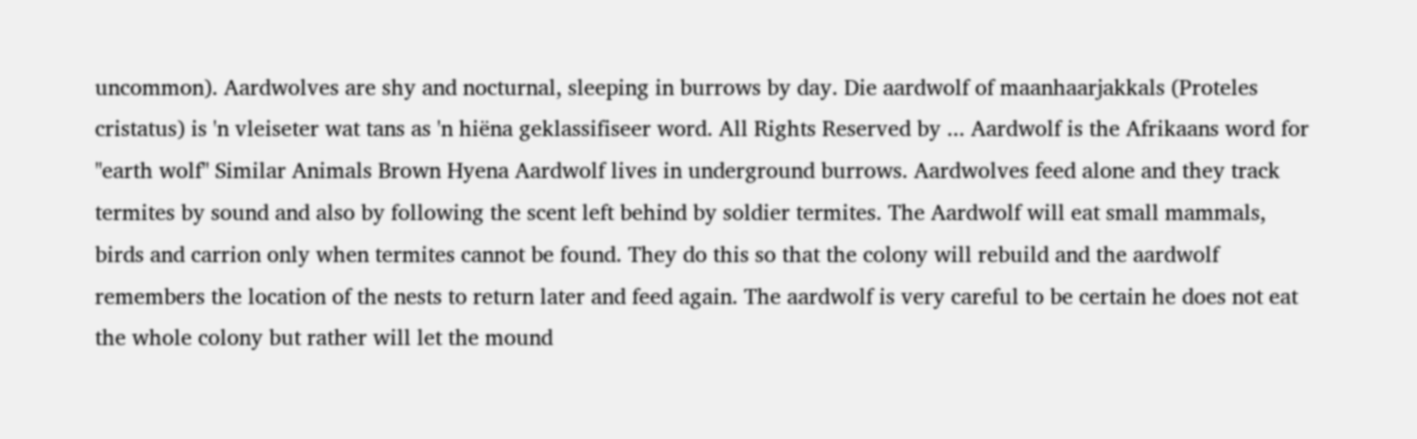uncommon). Aardwolves are shy and nocturnal, sleeping in burrows by day. Die aardwolf of maanhaarjakkals (Proteles cristatus) is 'n vleiseter wat tans as 'n hiëna geklassifiseer word. All Rights Reserved by ... Aardwolf is the Afrikaans word for "earth wolf" Similar Animals Brown Hyena Aardwolf lives in underground burrows. Aardwolves feed alone and they track termites by sound and also by following the scent left behind by soldier termites. The Aardwolf will eat small mammals, birds and carrion only when termites cannot be found. They do this so that the colony will rebuild and the aardwolf remembers the location of the nests to return later and feed again. The aardwolf is very careful to be certain he does not eat the whole colony but rather will let the mound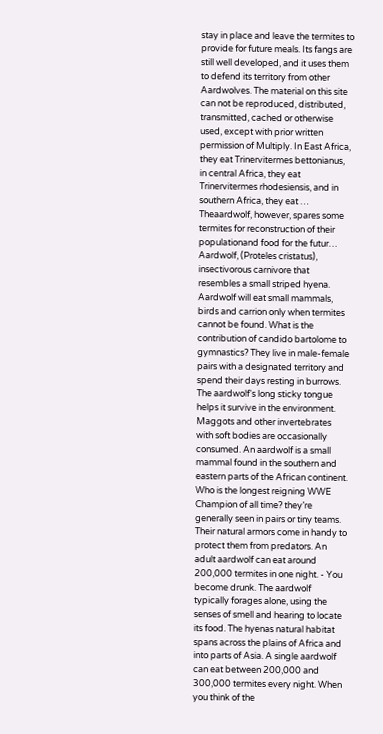stay in place and leave the termites to provide for future meals. Its fangs are still well developed, and it uses them to defend its territory from other Aardwolves. The material on this site can not be reproduced, distributed, transmitted, cached or otherwise used, except with prior written permission of Multiply. In East Africa, they eat Trinervitermes bettonianus, in central Africa, they eat Trinervitermes rhodesiensis, and in southern Africa, they eat … Theaardwolf, however, spares some termites for reconstruction of their populationand food for the futur… Aardwolf, (Proteles cristatus), insectivorous carnivore that resembles a small striped hyena. Aardwolf will eat small mammals, birds and carrion only when termites cannot be found. What is the contribution of candido bartolome to gymnastics? They live in male-female pairs with a designated territory and spend their days resting in burrows. The aardwolf's long sticky tongue helps it survive in the environment. Maggots and other invertebrates with soft bodies are occasionally consumed. An aardwolf is a small mammal found in the southern and eastern parts of the African continent. Who is the longest reigning WWE Champion of all time? they’re generally seen in pairs or tiny teams. Their natural armors come in handy to protect them from predators. An adult aardwolf can eat around 200,000 termites in one night. - You become drunk. The aardwolf typically forages alone, using the senses of smell and hearing to locate its food. The hyenas natural habitat spans across the plains of Africa and into parts of Asia. A single aardwolf can eat between 200,000 and 300,000 termites every night. When you think of the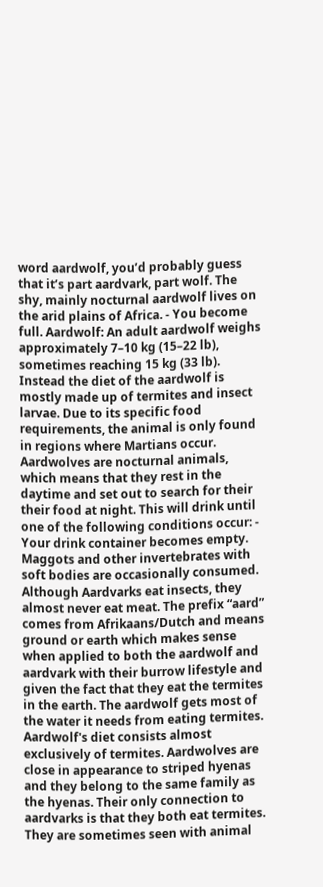word aardwolf, you’d probably guess that it’s part aardvark, part wolf. The shy, mainly nocturnal aardwolf lives on the arid plains of Africa. - You become full. Aardwolf: An adult aardwolf weighs approximately 7–10 kg (15–22 lb), sometimes reaching 15 kg (33 lb). Instead the diet of the aardwolf is mostly made up of termites and insect larvae. Due to its specific food requirements, the animal is only found in regions where Martians occur. Aardwolves are nocturnal animals, which means that they rest in the daytime and set out to search for their their food at night. This will drink until one of the following conditions occur: - Your drink container becomes empty. Maggots and other invertebrates with soft bodies are occasionally consumed. Although Aardvarks eat insects, they almost never eat meat. The prefix “aard” comes from Afrikaans/Dutch and means ground or earth which makes sense when applied to both the aardwolf and aardvark with their burrow lifestyle and given the fact that they eat the termites in the earth. The aardwolf gets most of the water it needs from eating termites. Aardwolf's diet consists almost exclusively of termites. Aardwolves are close in appearance to striped hyenas and they belong to the same family as the hyenas. Their only connection to aardvarks is that they both eat termites. They are sometimes seen with animal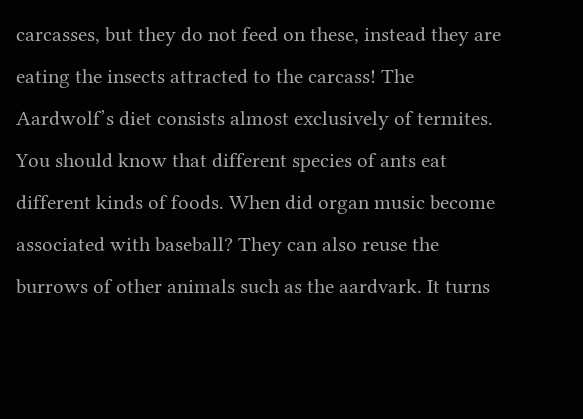carcasses, but they do not feed on these, instead they are eating the insects attracted to the carcass! The Aardwolf’s diet consists almost exclusively of termites. You should know that different species of ants eat different kinds of foods. When did organ music become associated with baseball? They can also reuse the burrows of other animals such as the aardvark. It turns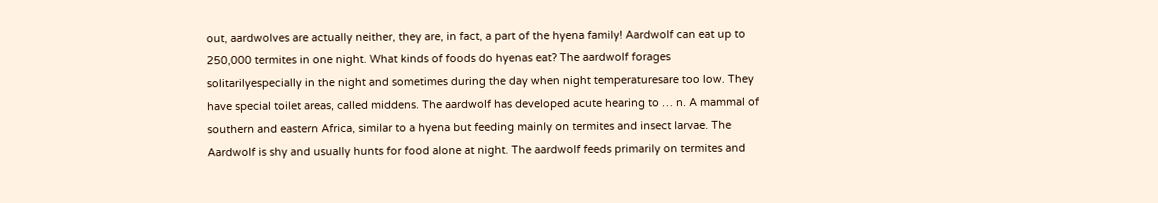out, aardwolves are actually neither, they are, in fact, a part of the hyena family! Aardwolf can eat up to 250,000 termites in one night. What kinds of foods do hyenas eat? The aardwolf forages solitarilyespecially in the night and sometimes during the day when night temperaturesare too low. They have special toilet areas, called middens. The aardwolf has developed acute hearing to … n. A mammal of southern and eastern Africa, similar to a hyena but feeding mainly on termites and insect larvae. The Aardwolf is shy and usually hunts for food alone at night. The aardwolf feeds primarily on termites and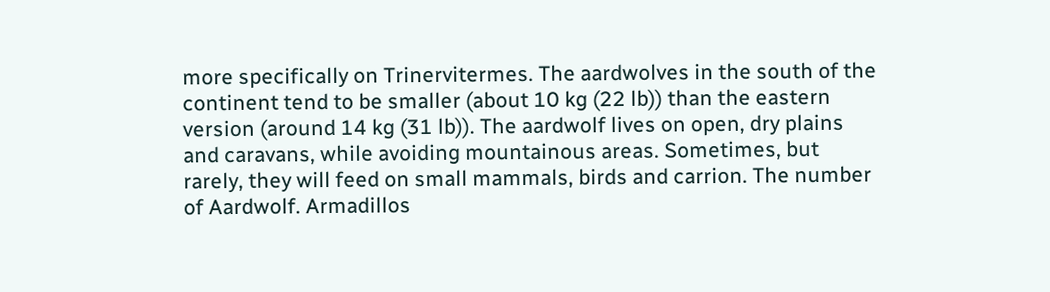more specifically on Trinervitermes. The aardwolves in the south of the continent tend to be smaller (about 10 kg (22 lb)) than the eastern version (around 14 kg (31 lb)). The aardwolf lives on open, dry plains and caravans, while avoiding mountainous areas. Sometimes, but rarely, they will feed on small mammals, birds and carrion. The number of Aardwolf. Armadillos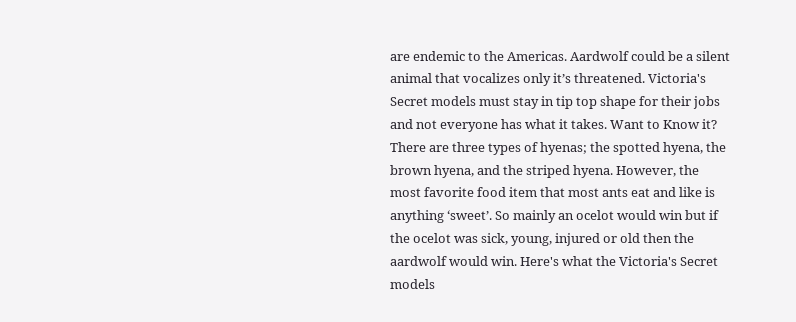are endemic to the Americas. Aardwolf could be a silent animal that vocalizes only it’s threatened. Victoria's Secret models must stay in tip top shape for their jobs and not everyone has what it takes. Want to Know it? There are three types of hyenas; the spotted hyena, the brown hyena, and the striped hyena. However, the most favorite food item that most ants eat and like is anything ‘sweet’. So mainly an ocelot would win but if the ocelot was sick, young, injured or old then the aardwolf would win. Here's what the Victoria's Secret models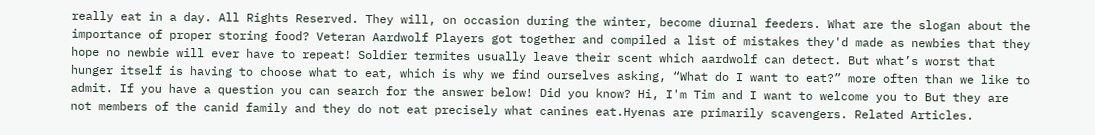really eat in a day. All Rights Reserved. They will, on occasion during the winter, become diurnal feeders. What are the slogan about the importance of proper storing food? Veteran Aardwolf Players got together and compiled a list of mistakes they'd made as newbies that they hope no newbie will ever have to repeat! Soldier termites usually leave their scent which aardwolf can detect. But what’s worst that hunger itself is having to choose what to eat, which is why we find ourselves asking, “What do I want to eat?” more often than we like to admit. If you have a question you can search for the answer below! Did you know? Hi, I'm Tim and I want to welcome you to But they are not members of the canid family and they do not eat precisely what canines eat.Hyenas are primarily scavengers. Related Articles.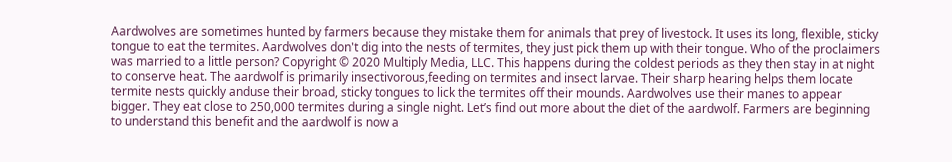Aardwolves are sometimes hunted by farmers because they mistake them for animals that prey of livestock. It uses its long, flexible, sticky tongue to eat the termites. Aardwolves don't dig into the nests of termites, they just pick them up with their tongue. Who of the proclaimers was married to a little person? Copyright © 2020 Multiply Media, LLC. This happens during the coldest periods as they then stay in at night to conserve heat. The aardwolf is primarily insectivorous,feeding on termites and insect larvae. Their sharp hearing helps them locate termite nests quickly anduse their broad, sticky tongues to lick the termites off their mounds. Aardwolves use their manes to appear bigger. They eat close to 250,000 termites during a single night. Let’s find out more about the diet of the aardwolf. Farmers are beginning to understand this benefit and the aardwolf is now a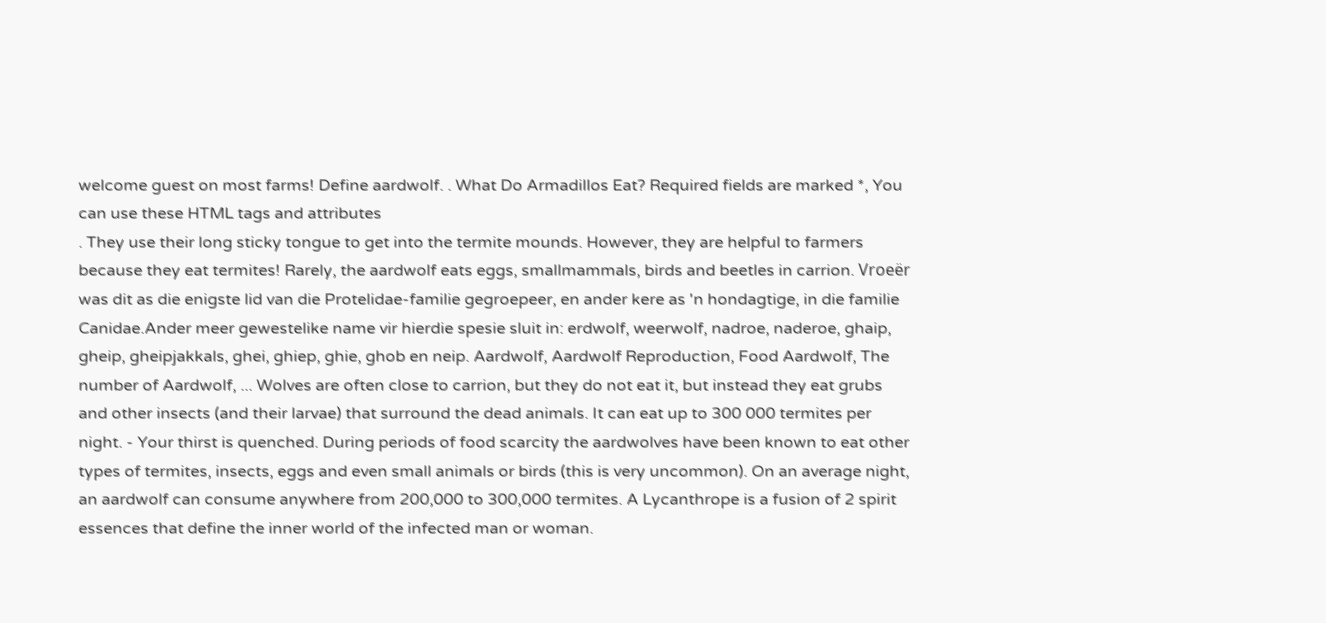welcome guest on most farms! Define aardwolf. . What Do Armadillos Eat? Required fields are marked *, You can use these HTML tags and attributes
. They use their long sticky tongue to get into the termite mounds. However, they are helpful to farmers because they eat termites! Rarely, the aardwolf eats eggs, smallmammals, birds and beetles in carrion. Vroeër was dit as die enigste lid van die Protelidae-familie gegroepeer, en ander kere as 'n hondagtige, in die familie Canidae.Ander meer gewestelike name vir hierdie spesie sluit in: erdwolf, weerwolf, nadroe, naderoe, ghaip, gheip, gheipjakkals, ghei, ghiep, ghie, ghob en neip. Aardwolf, Aardwolf Reproduction, Food Aardwolf, The number of Aardwolf, ... Wolves are often close to carrion, but they do not eat it, but instead they eat grubs and other insects (and their larvae) that surround the dead animals. It can eat up to 300 000 termites per night. - Your thirst is quenched. During periods of food scarcity the aardwolves have been known to eat other types of termites, insects, eggs and even small animals or birds (this is very uncommon). On an average night, an aardwolf can consume anywhere from 200,000 to 300,000 termites. A Lycanthrope is a fusion of 2 spirit essences that define the inner world of the infected man or woman.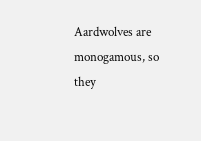Aardwolves are monogamous, so they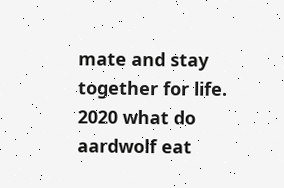mate and stay together for life.
2020 what do aardwolf eat